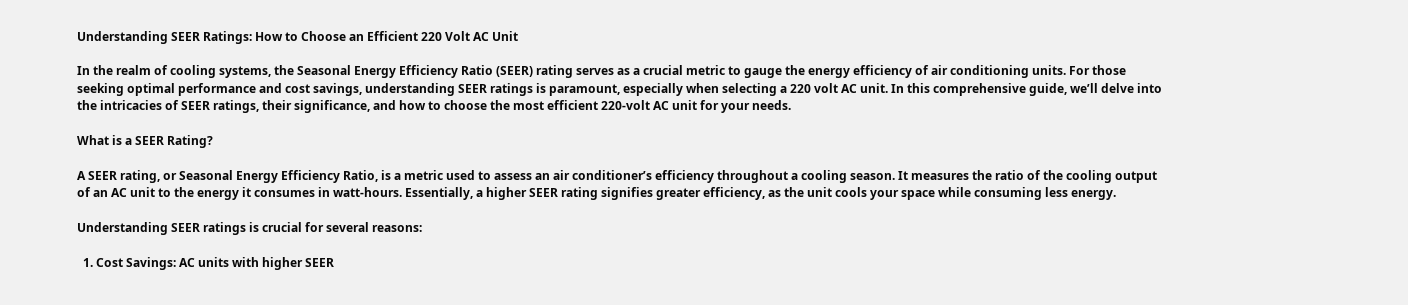Understanding SEER Ratings: How to Choose an Efficient 220 Volt AC Unit

In the realm of cooling systems, the Seasonal Energy Efficiency Ratio (SEER) rating serves as a crucial metric to gauge the energy efficiency of air conditioning units. For those seeking optimal performance and cost savings, understanding SEER ratings is paramount, especially when selecting a 220 volt AC unit. In this comprehensive guide, we’ll delve into the intricacies of SEER ratings, their significance, and how to choose the most efficient 220-volt AC unit for your needs.

What is a SEER Rating?

A SEER rating, or Seasonal Energy Efficiency Ratio, is a metric used to assess an air conditioner’s efficiency throughout a cooling season. It measures the ratio of the cooling output of an AC unit to the energy it consumes in watt-hours. Essentially, a higher SEER rating signifies greater efficiency, as the unit cools your space while consuming less energy.

Understanding SEER ratings is crucial for several reasons:

  1. Cost Savings: AC units with higher SEER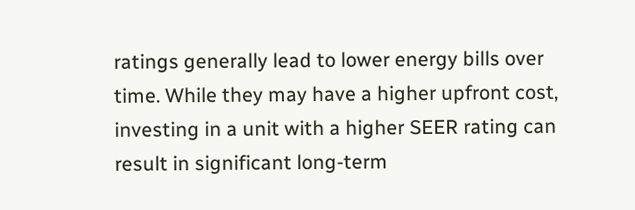ratings generally lead to lower energy bills over time. While they may have a higher upfront cost, investing in a unit with a higher SEER rating can result in significant long-term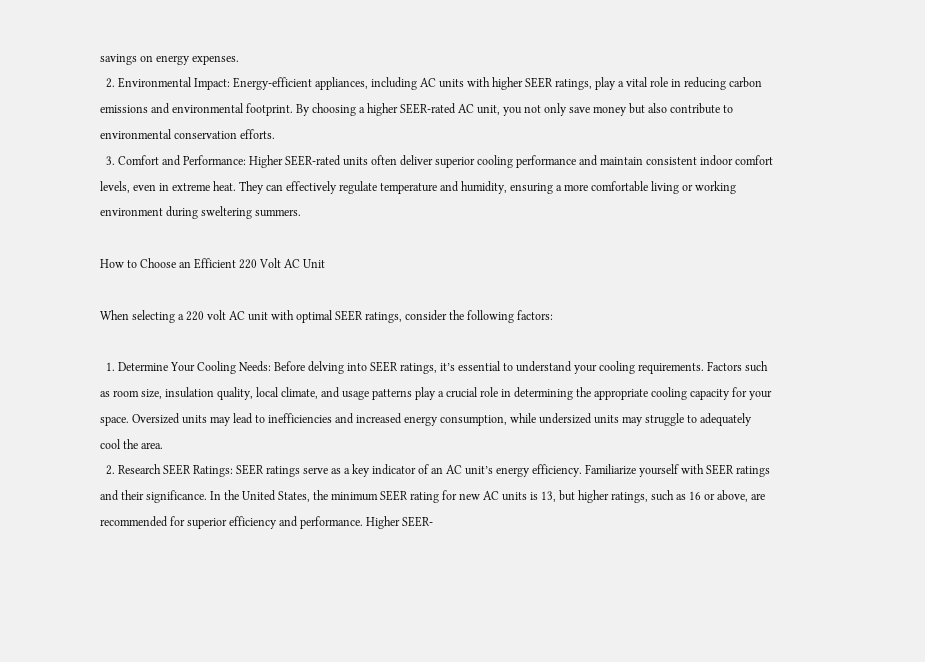savings on energy expenses.
  2. Environmental Impact: Energy-efficient appliances, including AC units with higher SEER ratings, play a vital role in reducing carbon emissions and environmental footprint. By choosing a higher SEER-rated AC unit, you not only save money but also contribute to environmental conservation efforts.
  3. Comfort and Performance: Higher SEER-rated units often deliver superior cooling performance and maintain consistent indoor comfort levels, even in extreme heat. They can effectively regulate temperature and humidity, ensuring a more comfortable living or working environment during sweltering summers.

How to Choose an Efficient 220 Volt AC Unit

When selecting a 220 volt AC unit with optimal SEER ratings, consider the following factors:

  1. Determine Your Cooling Needs: Before delving into SEER ratings, it’s essential to understand your cooling requirements. Factors such as room size, insulation quality, local climate, and usage patterns play a crucial role in determining the appropriate cooling capacity for your space. Oversized units may lead to inefficiencies and increased energy consumption, while undersized units may struggle to adequately cool the area.
  2. Research SEER Ratings: SEER ratings serve as a key indicator of an AC unit’s energy efficiency. Familiarize yourself with SEER ratings and their significance. In the United States, the minimum SEER rating for new AC units is 13, but higher ratings, such as 16 or above, are recommended for superior efficiency and performance. Higher SEER-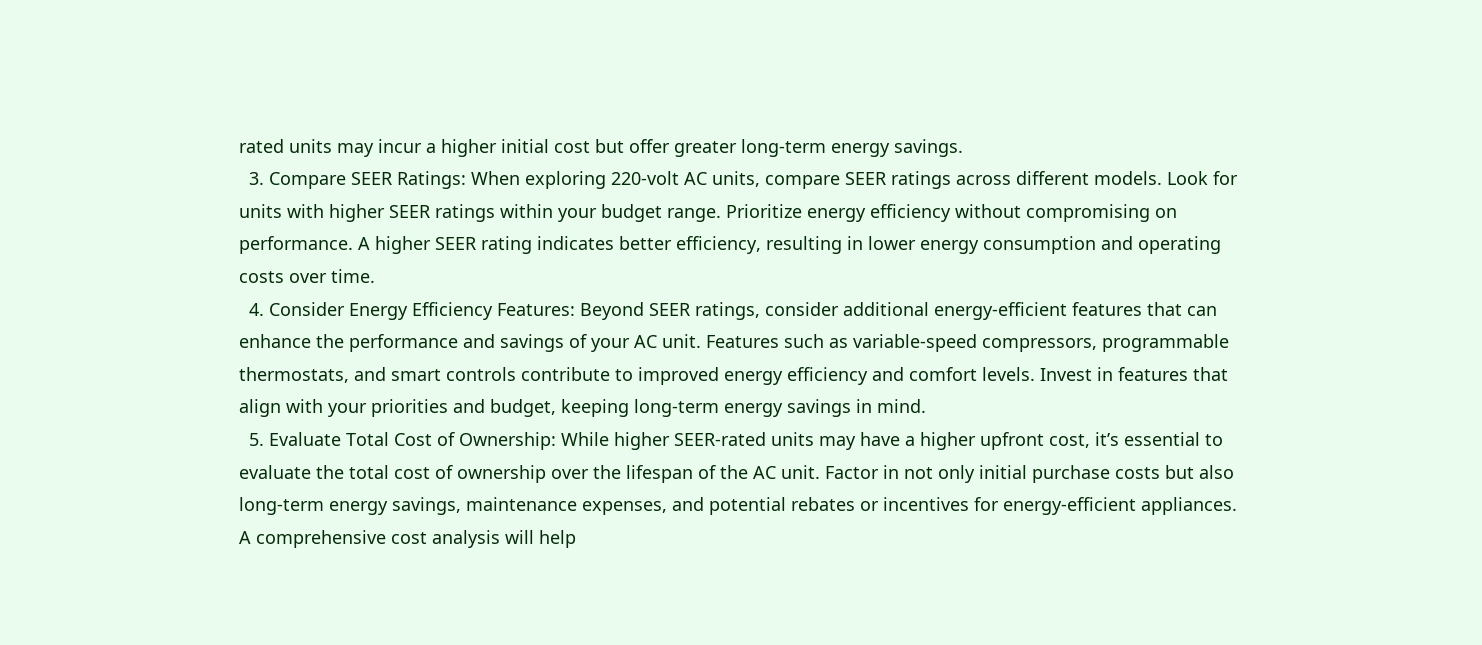rated units may incur a higher initial cost but offer greater long-term energy savings.
  3. Compare SEER Ratings: When exploring 220-volt AC units, compare SEER ratings across different models. Look for units with higher SEER ratings within your budget range. Prioritize energy efficiency without compromising on performance. A higher SEER rating indicates better efficiency, resulting in lower energy consumption and operating costs over time.
  4. Consider Energy Efficiency Features: Beyond SEER ratings, consider additional energy-efficient features that can enhance the performance and savings of your AC unit. Features such as variable-speed compressors, programmable thermostats, and smart controls contribute to improved energy efficiency and comfort levels. Invest in features that align with your priorities and budget, keeping long-term energy savings in mind.
  5. Evaluate Total Cost of Ownership: While higher SEER-rated units may have a higher upfront cost, it’s essential to evaluate the total cost of ownership over the lifespan of the AC unit. Factor in not only initial purchase costs but also long-term energy savings, maintenance expenses, and potential rebates or incentives for energy-efficient appliances. A comprehensive cost analysis will help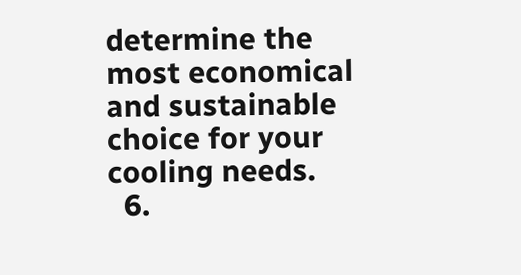determine the most economical and sustainable choice for your cooling needs.
  6.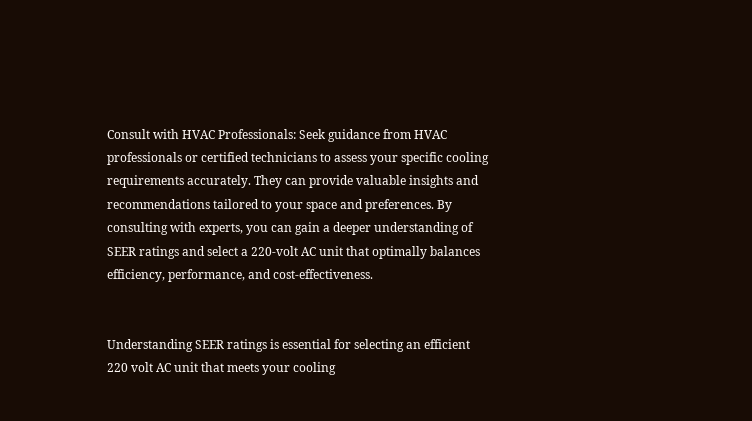Consult with HVAC Professionals: Seek guidance from HVAC professionals or certified technicians to assess your specific cooling requirements accurately. They can provide valuable insights and recommendations tailored to your space and preferences. By consulting with experts, you can gain a deeper understanding of SEER ratings and select a 220-volt AC unit that optimally balances efficiency, performance, and cost-effectiveness.


Understanding SEER ratings is essential for selecting an efficient 220 volt AC unit that meets your cooling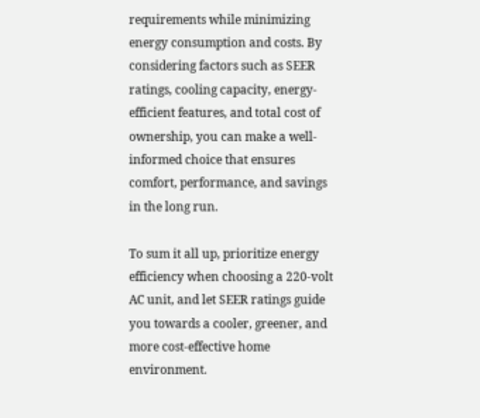requirements while minimizing energy consumption and costs. By considering factors such as SEER ratings, cooling capacity, energy-efficient features, and total cost of ownership, you can make a well-informed choice that ensures comfort, performance, and savings in the long run.

To sum it all up, prioritize energy efficiency when choosing a 220-volt AC unit, and let SEER ratings guide you towards a cooler, greener, and more cost-effective home environment.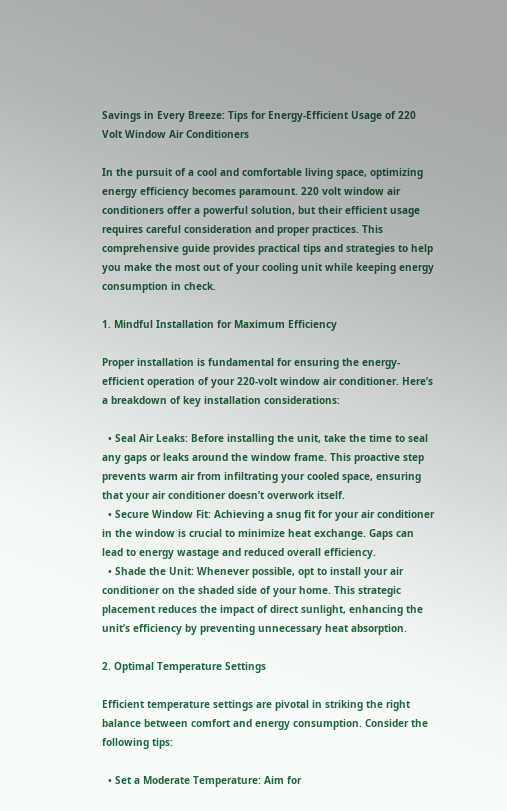Savings in Every Breeze: Tips for Energy-Efficient Usage of 220 Volt Window Air Conditioners

In the pursuit of a cool and comfortable living space, optimizing energy efficiency becomes paramount. 220 volt window air conditioners offer a powerful solution, but their efficient usage requires careful consideration and proper practices. This comprehensive guide provides practical tips and strategies to help you make the most out of your cooling unit while keeping energy consumption in check.

1. Mindful Installation for Maximum Efficiency

Proper installation is fundamental for ensuring the energy-efficient operation of your 220-volt window air conditioner. Here’s a breakdown of key installation considerations:

  • Seal Air Leaks: Before installing the unit, take the time to seal any gaps or leaks around the window frame. This proactive step prevents warm air from infiltrating your cooled space, ensuring that your air conditioner doesn’t overwork itself.
  • Secure Window Fit: Achieving a snug fit for your air conditioner in the window is crucial to minimize heat exchange. Gaps can lead to energy wastage and reduced overall efficiency.
  • Shade the Unit: Whenever possible, opt to install your air conditioner on the shaded side of your home. This strategic placement reduces the impact of direct sunlight, enhancing the unit’s efficiency by preventing unnecessary heat absorption.

2. Optimal Temperature Settings

Efficient temperature settings are pivotal in striking the right balance between comfort and energy consumption. Consider the following tips:

  • Set a Moderate Temperature: Aim for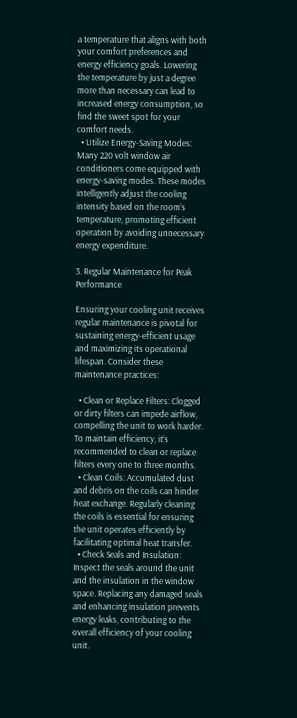a temperature that aligns with both your comfort preferences and energy efficiency goals. Lowering the temperature by just a degree more than necessary can lead to increased energy consumption, so find the sweet spot for your comfort needs.
  • Utilize Energy-Saving Modes: Many 220 volt window air conditioners come equipped with energy-saving modes. These modes intelligently adjust the cooling intensity based on the room’s temperature, promoting efficient operation by avoiding unnecessary energy expenditure.

3. Regular Maintenance for Peak Performance

Ensuring your cooling unit receives regular maintenance is pivotal for sustaining energy-efficient usage and maximizing its operational lifespan. Consider these maintenance practices:

  • Clean or Replace Filters: Clogged or dirty filters can impede airflow, compelling the unit to work harder. To maintain efficiency, it’s recommended to clean or replace filters every one to three months.
  • Clean Coils: Accumulated dust and debris on the coils can hinder heat exchange. Regularly cleaning the coils is essential for ensuring the unit operates efficiently by facilitating optimal heat transfer.
  • Check Seals and Insulation: Inspect the seals around the unit and the insulation in the window space. Replacing any damaged seals and enhancing insulation prevents energy leaks, contributing to the overall efficiency of your cooling unit.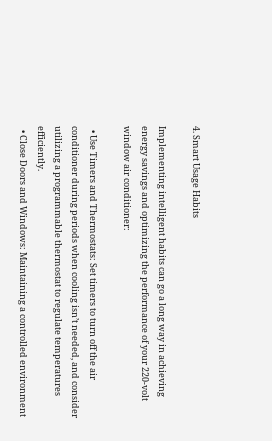4. Smart Usage Habits

Implementing intelligent habits can go a long way in achieving energy savings and optimizing the performance of your 220-volt window air conditioner:

  • Use Timers and Thermostats: Set timers to turn off the air conditioner during periods when cooling isn’t needed, and consider utilizing a programmable thermostat to regulate temperatures efficiently.
  • Close Doors and Windows: Maintaining a controlled environment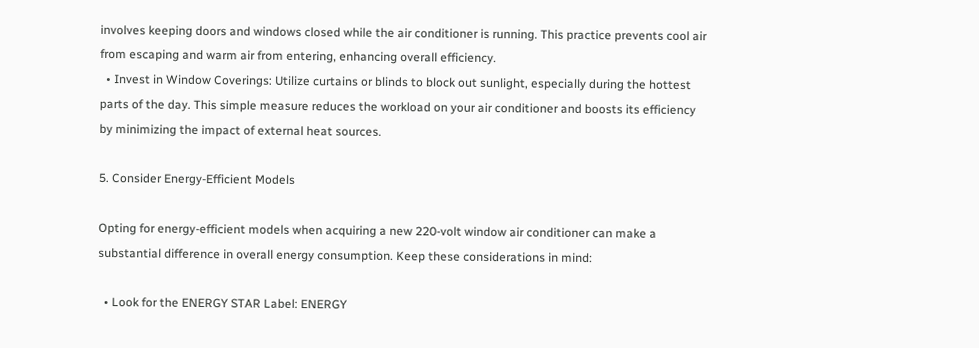involves keeping doors and windows closed while the air conditioner is running. This practice prevents cool air from escaping and warm air from entering, enhancing overall efficiency.
  • Invest in Window Coverings: Utilize curtains or blinds to block out sunlight, especially during the hottest parts of the day. This simple measure reduces the workload on your air conditioner and boosts its efficiency by minimizing the impact of external heat sources.

5. Consider Energy-Efficient Models

Opting for energy-efficient models when acquiring a new 220-volt window air conditioner can make a substantial difference in overall energy consumption. Keep these considerations in mind:

  • Look for the ENERGY STAR Label: ENERGY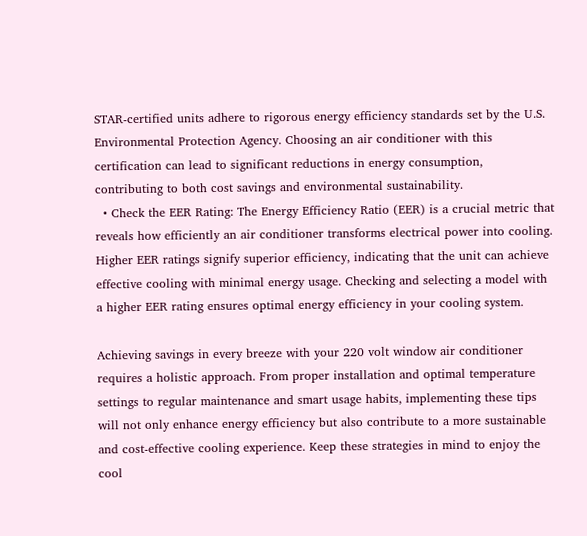STAR-certified units adhere to rigorous energy efficiency standards set by the U.S. Environmental Protection Agency. Choosing an air conditioner with this certification can lead to significant reductions in energy consumption, contributing to both cost savings and environmental sustainability.
  • Check the EER Rating: The Energy Efficiency Ratio (EER) is a crucial metric that reveals how efficiently an air conditioner transforms electrical power into cooling. Higher EER ratings signify superior efficiency, indicating that the unit can achieve effective cooling with minimal energy usage. Checking and selecting a model with a higher EER rating ensures optimal energy efficiency in your cooling system.

Achieving savings in every breeze with your 220 volt window air conditioner requires a holistic approach. From proper installation and optimal temperature settings to regular maintenance and smart usage habits, implementing these tips will not only enhance energy efficiency but also contribute to a more sustainable and cost-effective cooling experience. Keep these strategies in mind to enjoy the cool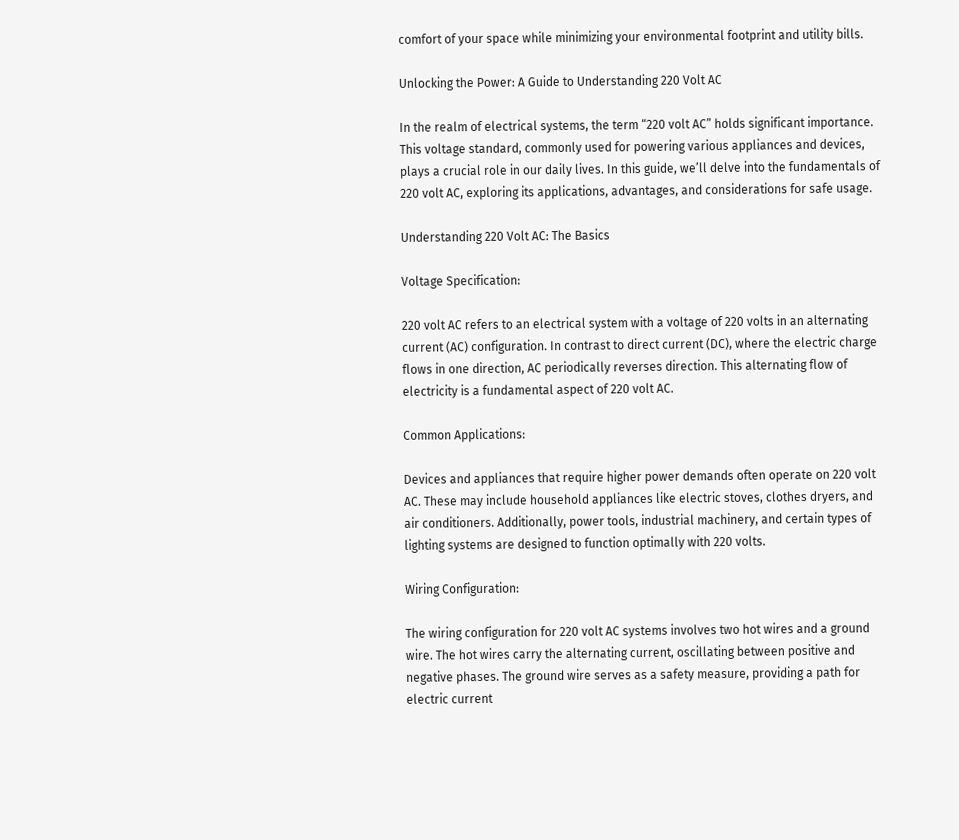comfort of your space while minimizing your environmental footprint and utility bills.

Unlocking the Power: A Guide to Understanding 220 Volt AC

In the realm of electrical systems, the term “220 volt AC” holds significant importance. This voltage standard, commonly used for powering various appliances and devices, plays a crucial role in our daily lives. In this guide, we’ll delve into the fundamentals of 220 volt AC, exploring its applications, advantages, and considerations for safe usage.

Understanding 220 Volt AC: The Basics

Voltage Specification:

220 volt AC refers to an electrical system with a voltage of 220 volts in an alternating current (AC) configuration. In contrast to direct current (DC), where the electric charge flows in one direction, AC periodically reverses direction. This alternating flow of electricity is a fundamental aspect of 220 volt AC.

Common Applications:

Devices and appliances that require higher power demands often operate on 220 volt AC. These may include household appliances like electric stoves, clothes dryers, and air conditioners. Additionally, power tools, industrial machinery, and certain types of lighting systems are designed to function optimally with 220 volts.

Wiring Configuration:

The wiring configuration for 220 volt AC systems involves two hot wires and a ground wire. The hot wires carry the alternating current, oscillating between positive and negative phases. The ground wire serves as a safety measure, providing a path for electric current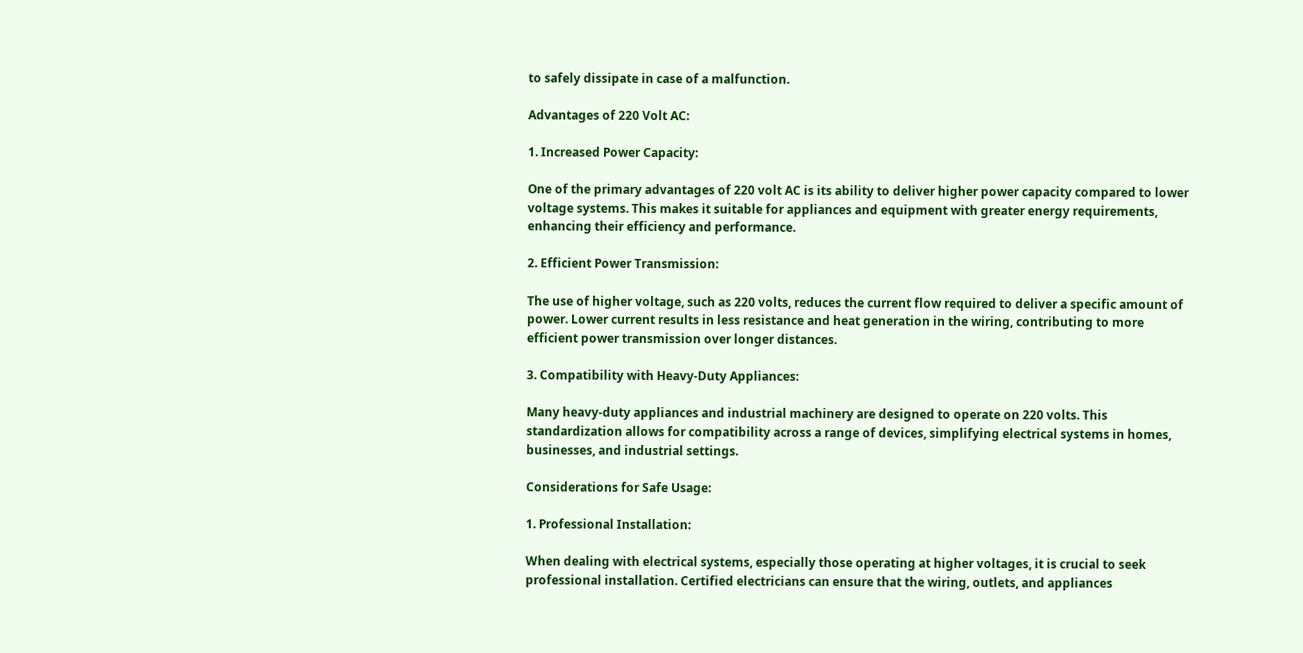to safely dissipate in case of a malfunction.

Advantages of 220 Volt AC:

1. Increased Power Capacity:

One of the primary advantages of 220 volt AC is its ability to deliver higher power capacity compared to lower voltage systems. This makes it suitable for appliances and equipment with greater energy requirements, enhancing their efficiency and performance.

2. Efficient Power Transmission:

The use of higher voltage, such as 220 volts, reduces the current flow required to deliver a specific amount of power. Lower current results in less resistance and heat generation in the wiring, contributing to more efficient power transmission over longer distances.

3. Compatibility with Heavy-Duty Appliances:

Many heavy-duty appliances and industrial machinery are designed to operate on 220 volts. This standardization allows for compatibility across a range of devices, simplifying electrical systems in homes, businesses, and industrial settings.

Considerations for Safe Usage:

1. Professional Installation:

When dealing with electrical systems, especially those operating at higher voltages, it is crucial to seek professional installation. Certified electricians can ensure that the wiring, outlets, and appliances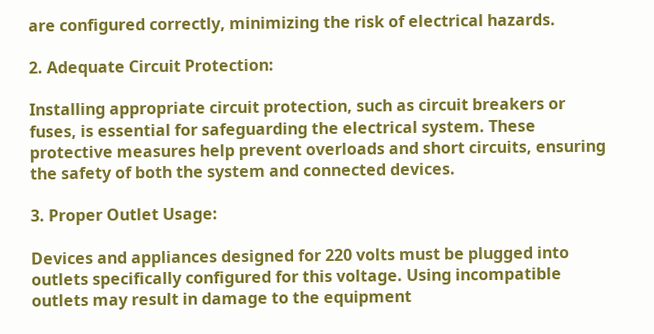are configured correctly, minimizing the risk of electrical hazards.

2. Adequate Circuit Protection:

Installing appropriate circuit protection, such as circuit breakers or fuses, is essential for safeguarding the electrical system. These protective measures help prevent overloads and short circuits, ensuring the safety of both the system and connected devices.

3. Proper Outlet Usage:

Devices and appliances designed for 220 volts must be plugged into outlets specifically configured for this voltage. Using incompatible outlets may result in damage to the equipment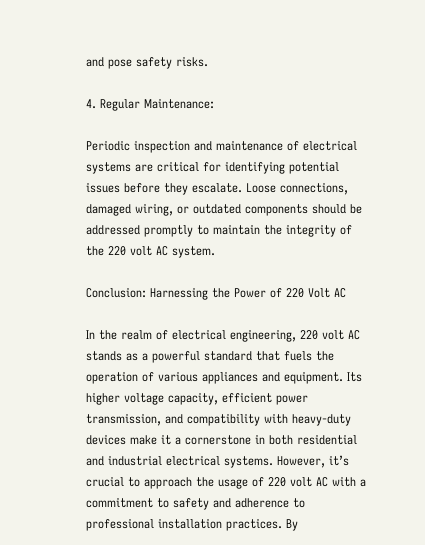and pose safety risks.

4. Regular Maintenance:

Periodic inspection and maintenance of electrical systems are critical for identifying potential issues before they escalate. Loose connections, damaged wiring, or outdated components should be addressed promptly to maintain the integrity of the 220 volt AC system.

Conclusion: Harnessing the Power of 220 Volt AC

In the realm of electrical engineering, 220 volt AC stands as a powerful standard that fuels the operation of various appliances and equipment. Its higher voltage capacity, efficient power transmission, and compatibility with heavy-duty devices make it a cornerstone in both residential and industrial electrical systems. However, it’s crucial to approach the usage of 220 volt AC with a commitment to safety and adherence to professional installation practices. By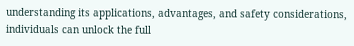understanding its applications, advantages, and safety considerations, individuals can unlock the full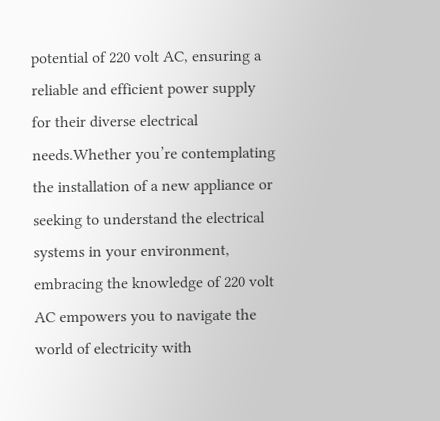potential of 220 volt AC, ensuring a reliable and efficient power supply for their diverse electrical needs.Whether you’re contemplating the installation of a new appliance or seeking to understand the electrical systems in your environment, embracing the knowledge of 220 volt AC empowers you to navigate the world of electricity with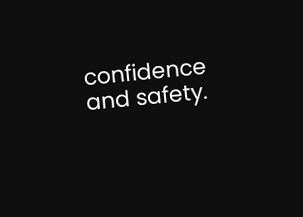confidence and safety.